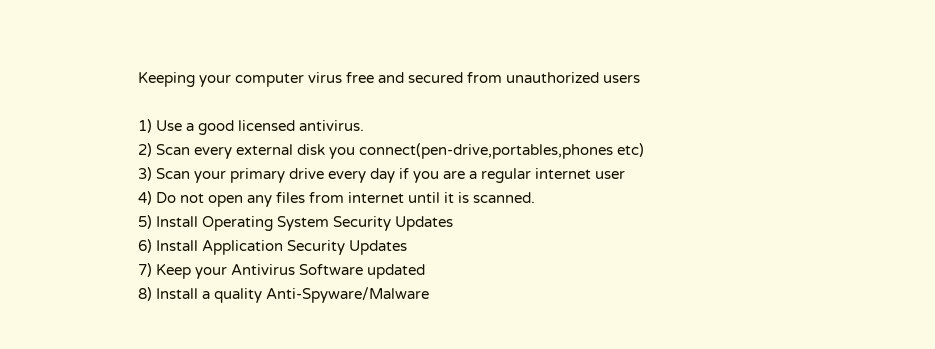Keeping your computer virus free and secured from unauthorized users

1) Use a good licensed antivirus.
2) Scan every external disk you connect(pen-drive,portables,phones etc)
3) Scan your primary drive every day if you are a regular internet user
4) Do not open any files from internet until it is scanned.
5) Install Operating System Security Updates
6) Install Application Security Updates
7) Keep your Antivirus Software updated
8) Install a quality Anti-Spyware/Malware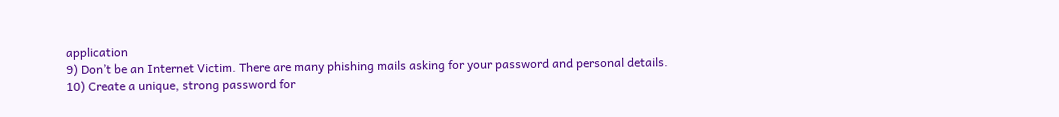application
9) Don’t be an Internet Victim. There are many phishing mails asking for your password and personal details.
10) Create a unique, strong password for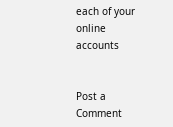each of your online accounts


Post a Comment